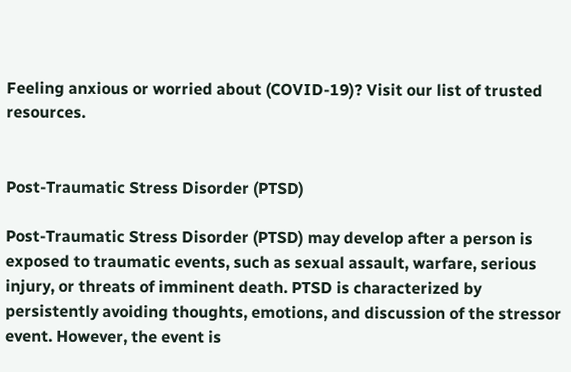Feeling anxious or worried about (COVID-19)? Visit our list of trusted resources.


Post-Traumatic Stress Disorder (PTSD)

Post-Traumatic Stress Disorder (PTSD) may develop after a person is exposed to traumatic events, such as sexual assault, warfare, serious injury, or threats of imminent death. PTSD is characterized by persistently avoiding thoughts, emotions, and discussion of the stressor event. However, the event is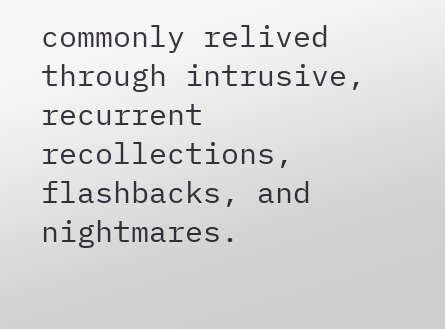commonly relived through intrusive, recurrent recollections, flashbacks, and nightmares.